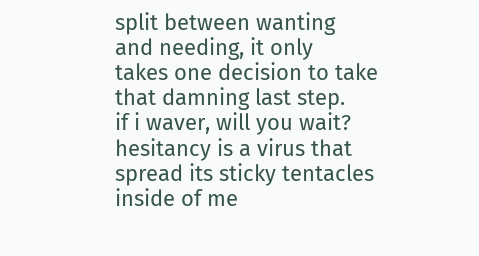split between wanting
and needing, it only
takes one decision to take
that damning last step.
if i waver, will you wait?
hesitancy is a virus that
spread its sticky tentacles
inside of me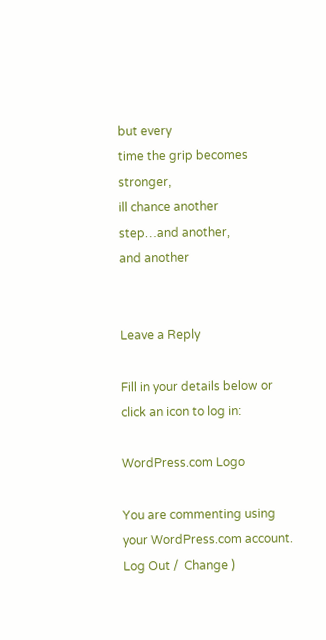but every
time the grip becomes stronger,
ill chance another
step…and another,
and another


Leave a Reply

Fill in your details below or click an icon to log in:

WordPress.com Logo

You are commenting using your WordPress.com account. Log Out /  Change )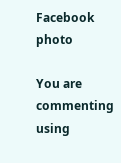Facebook photo

You are commenting using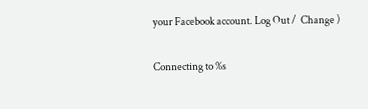your Facebook account. Log Out /  Change )

Connecting to %s